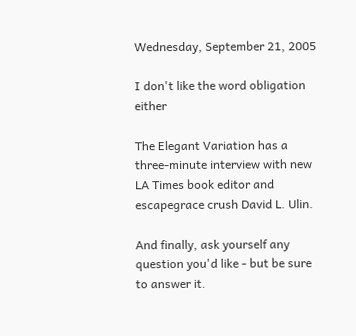Wednesday, September 21, 2005

I don't like the word obligation either

The Elegant Variation has a three-minute interview with new LA Times book editor and escapegrace crush David L. Ulin.

And finally, ask yourself any question you'd like - but be sure to answer it.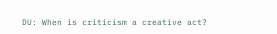DU: When is criticism a creative act?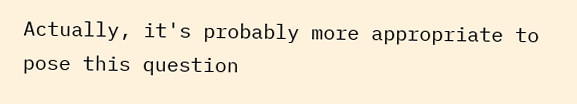Actually, it's probably more appropriate to pose this question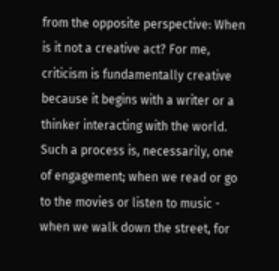from the opposite perspective: When is it not a creative act? For me, criticism is fundamentally creative because it begins with a writer or a thinker interacting with the world. Such a process is, necessarily, one of engagement; when we read or go to the movies or listen to music - when we walk down the street, for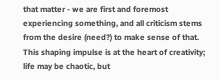that matter - we are first and foremost experiencing something, and all criticism stems from the desire (need?) to make sense of that. This shaping impulse is at the heart of creativity; life may be chaotic, but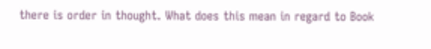there is order in thought. What does this mean in regard to Book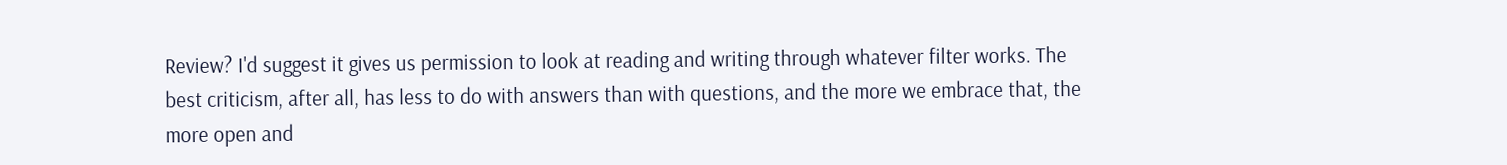Review? I'd suggest it gives us permission to look at reading and writing through whatever filter works. The best criticism, after all, has less to do with answers than with questions, and the more we embrace that, the more open and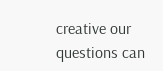creative our questions can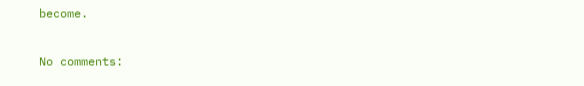become.

No comments: